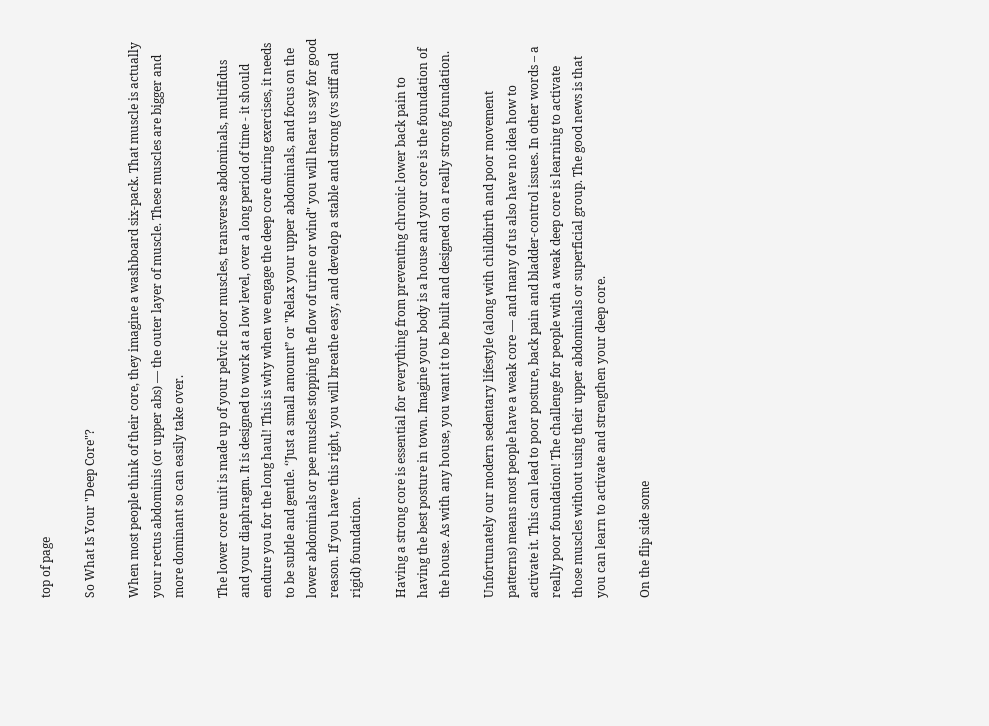top of page

So What Is Your "Deep Core"?

When most people think of their core, they imagine a washboard six-pack. That muscle is actually your rectus abdominis (or upper abs) — the outer layer of muscle. These muscles are bigger and more dominant so can easily take over.

The lower core unit is made up of your pelvic floor muscles, transverse abdominals, multifidus and your diaphragm. It is designed to work at a low level, over a long period of time - it should endure you for the long haul! This is why when we engage the deep core during exercises, it needs to be subtle and gentle. ‘’Just a small amount” or "Relax your upper abdominals, and focus on the lower abdominals or pee muscles stopping the flow of urine or wind" you will hear us say for good reason. If you have this right, you will breathe easy, and develop a stable and strong (vs stiff and rigid) foundation.

Having a strong core is essential for everything from preventing chronic lower back pain to having the best posture in town. Imagine your body is a house and your core is the foundation of the house. As with any house, you want it to be built and designed on a really strong foundation.

Unfortunately our modern sedentary lifestyle (along with childbirth and poor movement patterns) means most people have a weak core — and many of us also have no idea how to activate it. This can lead to poor posture, back pain and bladder-control issues. In other words – a really poor foundation! The challenge for people with a weak deep core is learning to activate those muscles without using their upper abdominals or superficial group. The good news is that you can learn to activate and strengthen your deep core.

On the flip side some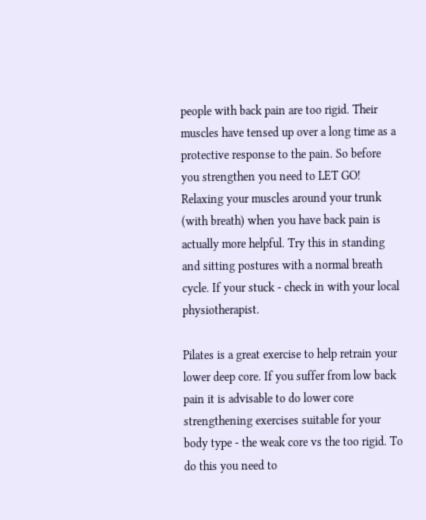people with back pain are too rigid. Their muscles have tensed up over a long time as a protective response to the pain. So before you strengthen you need to LET GO! Relaxing your muscles around your trunk (with breath) when you have back pain is actually more helpful. Try this in standing and sitting postures with a normal breath cycle. If your stuck - check in with your local physiotherapist.

Pilates is a great exercise to help retrain your lower deep core. If you suffer from low back pain it is advisable to do lower core strengthening exercises suitable for your body type - the weak core vs the too rigid. To do this you need to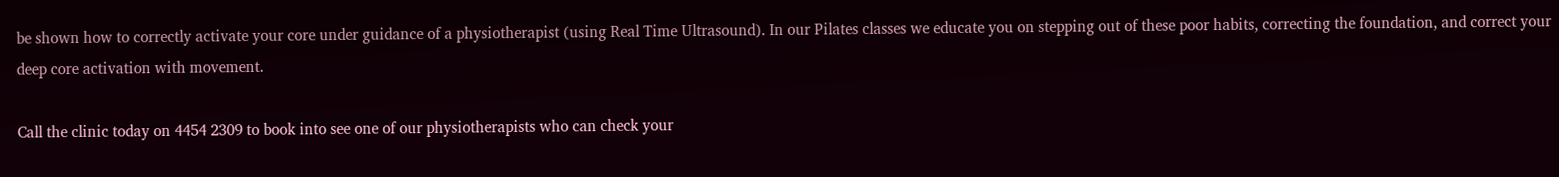be shown how to correctly activate your core under guidance of a physiotherapist (using Real Time Ultrasound). In our Pilates classes we educate you on stepping out of these poor habits, correcting the foundation, and correct your deep core activation with movement.

Call the clinic today on 4454 2309 to book into see one of our physiotherapists who can check your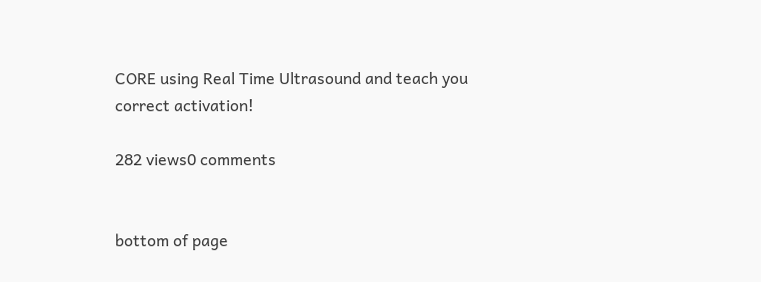CORE using Real Time Ultrasound and teach you correct activation!

282 views0 comments


bottom of page